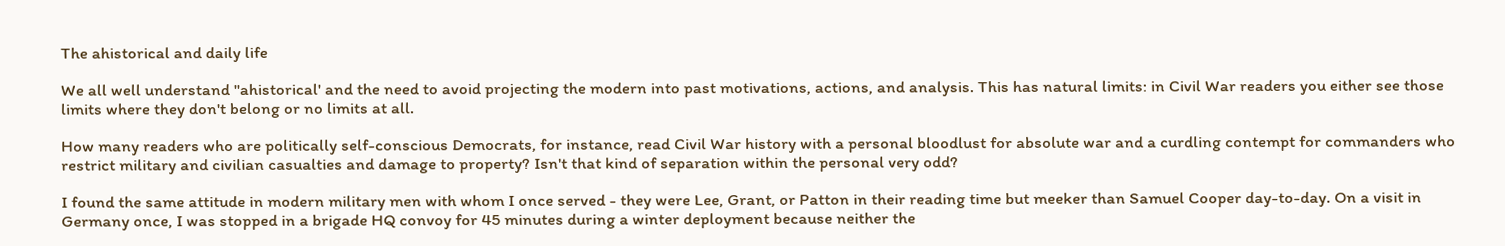The ahistorical and daily life

We all well understand "ahistorical' and the need to avoid projecting the modern into past motivations, actions, and analysis. This has natural limits: in Civil War readers you either see those limits where they don't belong or no limits at all.

How many readers who are politically self-conscious Democrats, for instance, read Civil War history with a personal bloodlust for absolute war and a curdling contempt for commanders who restrict military and civilian casualties and damage to property? Isn't that kind of separation within the personal very odd?

I found the same attitude in modern military men with whom I once served - they were Lee, Grant, or Patton in their reading time but meeker than Samuel Cooper day-to-day. On a visit in Germany once, I was stopped in a brigade HQ convoy for 45 minutes during a winter deployment because neither the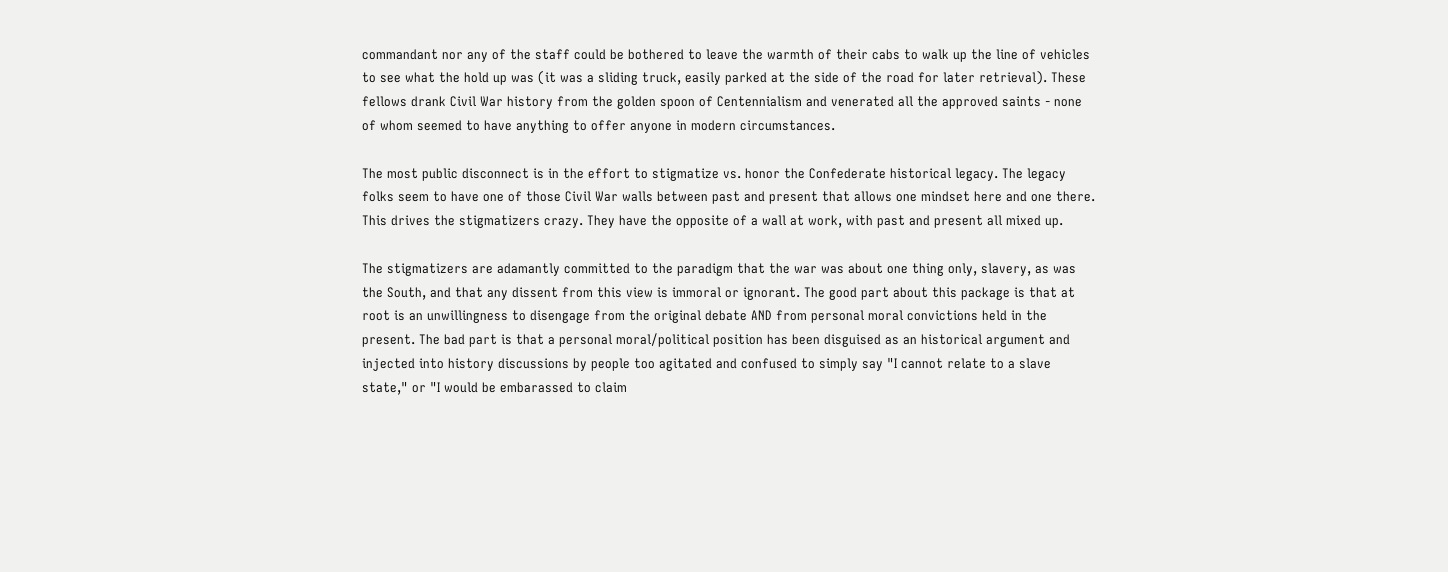commandant nor any of the staff could be bothered to leave the warmth of their cabs to walk up the line of vehicles to see what the hold up was (it was a sliding truck, easily parked at the side of the road for later retrieval). These fellows drank Civil War history from the golden spoon of Centennialism and venerated all the approved saints - none of whom seemed to have anything to offer anyone in modern circumstances.

The most public disconnect is in the effort to stigmatize vs. honor the Confederate historical legacy. The legacy folks seem to have one of those Civil War walls between past and present that allows one mindset here and one there. This drives the stigmatizers crazy. They have the opposite of a wall at work, with past and present all mixed up.

The stigmatizers are adamantly committed to the paradigm that the war was about one thing only, slavery, as was the South, and that any dissent from this view is immoral or ignorant. The good part about this package is that at root is an unwillingness to disengage from the original debate AND from personal moral convictions held in the present. The bad part is that a personal moral/political position has been disguised as an historical argument and injected into history discussions by people too agitated and confused to simply say "I cannot relate to a slave state," or "I would be embarassed to claim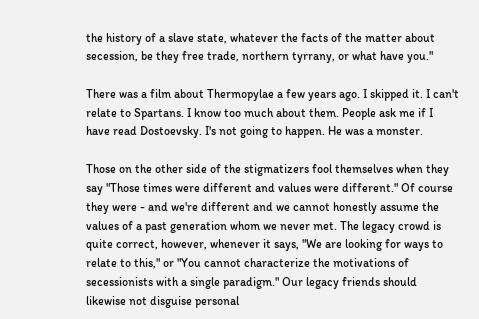the history of a slave state, whatever the facts of the matter about secession, be they free trade, northern tyrrany, or what have you."

There was a film about Thermopylae a few years ago. I skipped it. I can't relate to Spartans. I know too much about them. People ask me if I have read Dostoevsky. I's not going to happen. He was a monster.

Those on the other side of the stigmatizers fool themselves when they say "Those times were different and values were different." Of course they were - and we're different and we cannot honestly assume the values of a past generation whom we never met. The legacy crowd is quite correct, however, whenever it says, "We are looking for ways to relate to this," or "You cannot characterize the motivations of secessionists with a single paradigm." Our legacy friends should likewise not disguise personal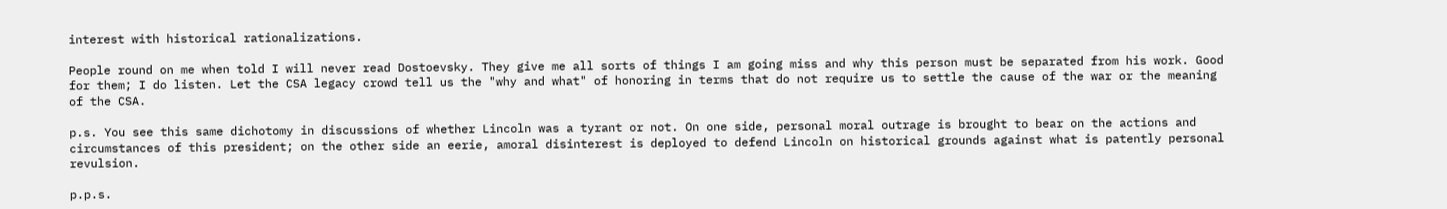interest with historical rationalizations.

People round on me when told I will never read Dostoevsky. They give me all sorts of things I am going miss and why this person must be separated from his work. Good for them; I do listen. Let the CSA legacy crowd tell us the "why and what" of honoring in terms that do not require us to settle the cause of the war or the meaning of the CSA.

p.s. You see this same dichotomy in discussions of whether Lincoln was a tyrant or not. On one side, personal moral outrage is brought to bear on the actions and circumstances of this president; on the other side an eerie, amoral disinterest is deployed to defend Lincoln on historical grounds against what is patently personal revulsion.

p.p.s.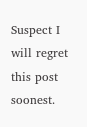Suspect I will regret this post soonest.